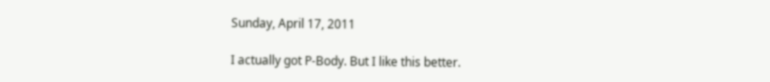Sunday, April 17, 2011

I actually got P-Body. But I like this better.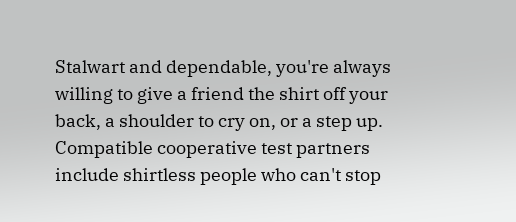Stalwart and dependable, you're always willing to give a friend the shirt off your back, a shoulder to cry on, or a step up. Compatible cooperative test partners include shirtless people who can't stop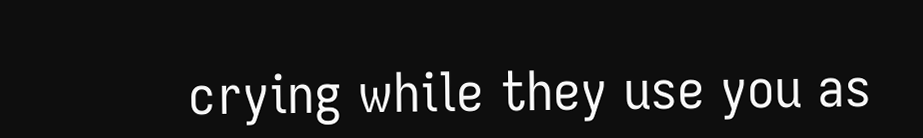crying while they use you as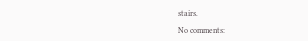stairs.

No comments: